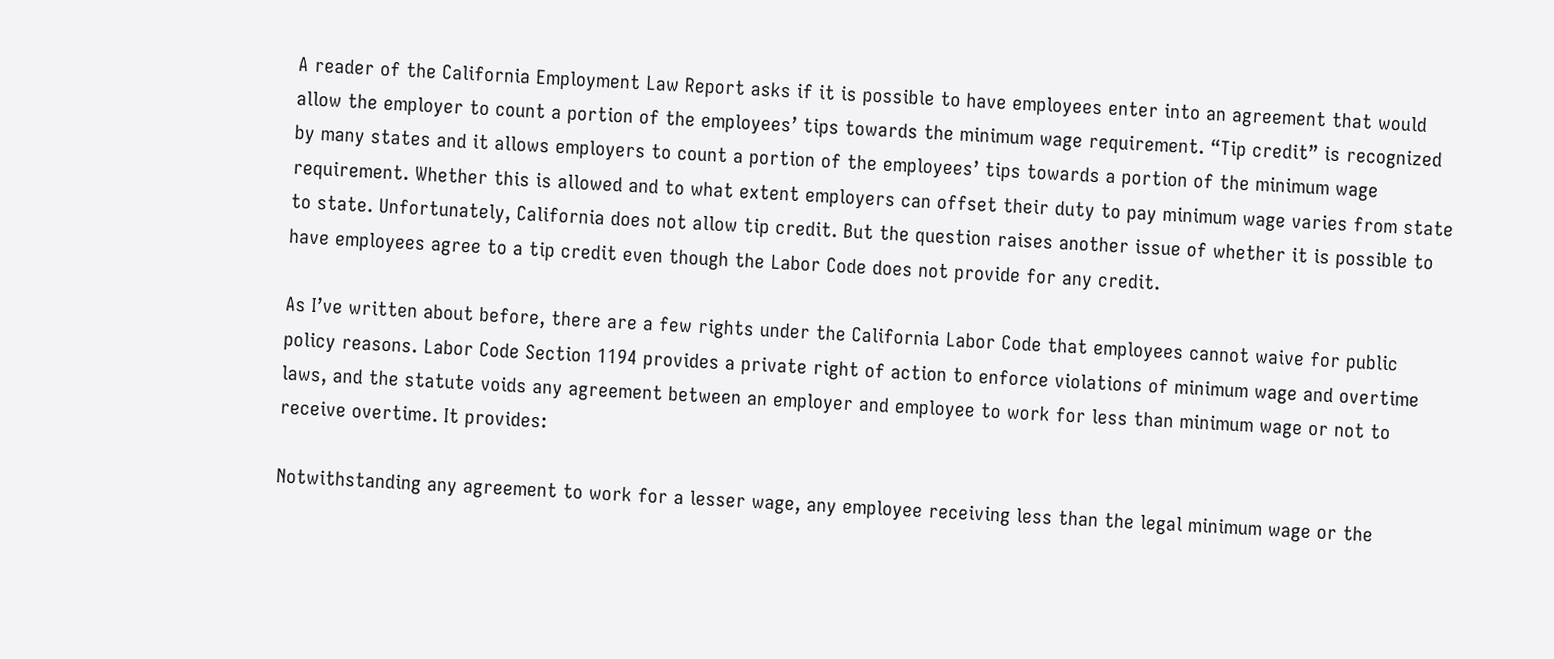A reader of the California Employment Law Report asks if it is possible to have employees enter into an agreement that would allow the employer to count a portion of the employees’ tips towards the minimum wage requirement. “Tip credit” is recognized by many states and it allows employers to count a portion of the employees’ tips towards a portion of the minimum wage requirement. Whether this is allowed and to what extent employers can offset their duty to pay minimum wage varies from state to state. Unfortunately, California does not allow tip credit. But the question raises another issue of whether it is possible to have employees agree to a tip credit even though the Labor Code does not provide for any credit.

As I’ve written about before, there are a few rights under the California Labor Code that employees cannot waive for public policy reasons. Labor Code Section 1194 provides a private right of action to enforce violations of minimum wage and overtime laws, and the statute voids any agreement between an employer and employee to work for less than minimum wage or not to receive overtime. It provides:

Notwithstanding any agreement to work for a lesser wage, any employee receiving less than the legal minimum wage or the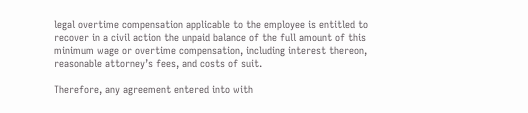legal overtime compensation applicable to the employee is entitled to recover in a civil action the unpaid balance of the full amount of this minimum wage or overtime compensation, including interest thereon, reasonable attorney’s fees, and costs of suit.

Therefore, any agreement entered into with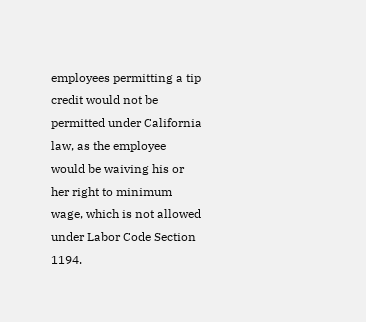employees permitting a tip credit would not be permitted under California law, as the employee would be waiving his or her right to minimum wage, which is not allowed under Labor Code Section 1194.